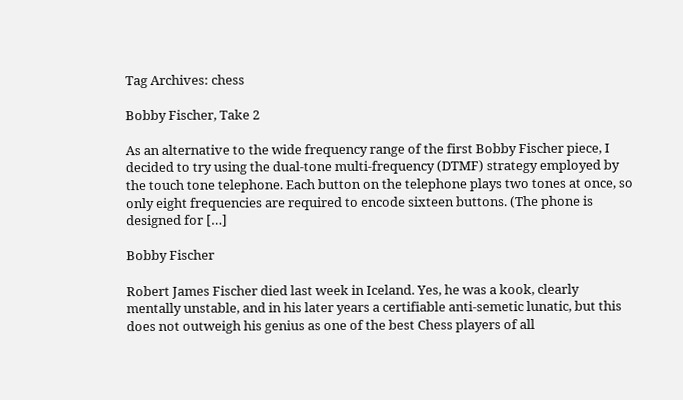Tag Archives: chess

Bobby Fischer, Take 2

As an alternative to the wide frequency range of the first Bobby Fischer piece, I decided to try using the dual-tone multi-frequency (DTMF) strategy employed by the touch tone telephone. Each button on the telephone plays two tones at once, so only eight frequencies are required to encode sixteen buttons. (The phone is designed for […]

Bobby Fischer

Robert James Fischer died last week in Iceland. Yes, he was a kook, clearly mentally unstable, and in his later years a certifiable anti-semetic lunatic, but this does not outweigh his genius as one of the best Chess players of all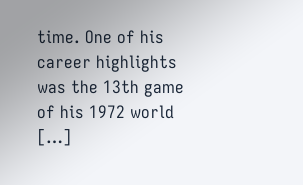time. One of his career highlights was the 13th game of his 1972 world […]